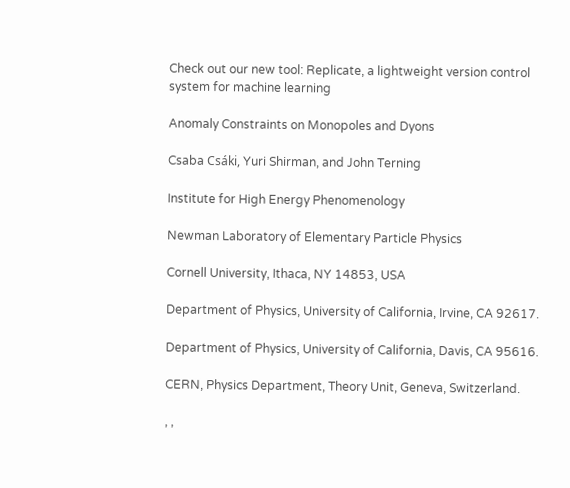Check out our new tool: Replicate, a lightweight version control system for machine learning

Anomaly Constraints on Monopoles and Dyons

Csaba Csáki, Yuri Shirman, and John Terning

Institute for High Energy Phenomenology

Newman Laboratory of Elementary Particle Physics

Cornell University, Ithaca, NY 14853, USA

Department of Physics, University of California, Irvine, CA 92617.

Department of Physics, University of California, Davis, CA 95616.

CERN, Physics Department, Theory Unit, Geneva, Switzerland.

, ,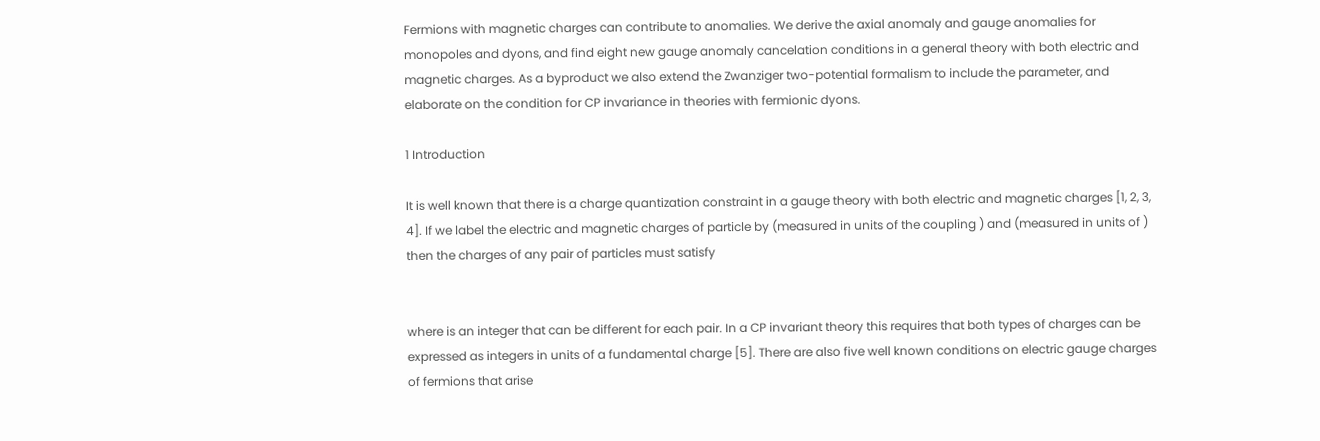Fermions with magnetic charges can contribute to anomalies. We derive the axial anomaly and gauge anomalies for monopoles and dyons, and find eight new gauge anomaly cancelation conditions in a general theory with both electric and magnetic charges. As a byproduct we also extend the Zwanziger two-potential formalism to include the parameter, and elaborate on the condition for CP invariance in theories with fermionic dyons.

1 Introduction

It is well known that there is a charge quantization constraint in a gauge theory with both electric and magnetic charges [1, 2, 3, 4]. If we label the electric and magnetic charges of particle by (measured in units of the coupling ) and (measured in units of ) then the charges of any pair of particles must satisfy


where is an integer that can be different for each pair. In a CP invariant theory this requires that both types of charges can be expressed as integers in units of a fundamental charge [5]. There are also five well known conditions on electric gauge charges of fermions that arise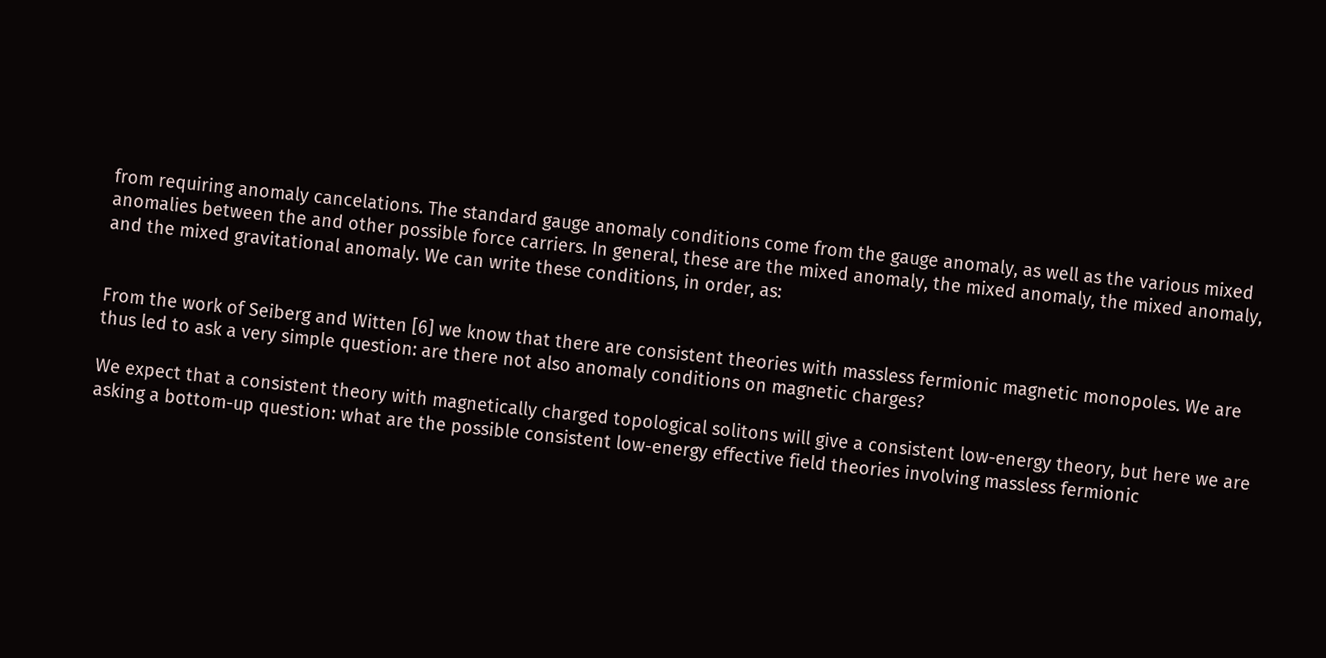from requiring anomaly cancelations. The standard gauge anomaly conditions come from the gauge anomaly, as well as the various mixed anomalies between the and other possible force carriers. In general, these are the mixed anomaly, the mixed anomaly, the mixed anomaly, and the mixed gravitational anomaly. We can write these conditions, in order, as:


From the work of Seiberg and Witten [6] we know that there are consistent theories with massless fermionic magnetic monopoles. We are thus led to ask a very simple question: are there not also anomaly conditions on magnetic charges?

We expect that a consistent theory with magnetically charged topological solitons will give a consistent low-energy theory, but here we are asking a bottom-up question: what are the possible consistent low-energy effective field theories involving massless fermionic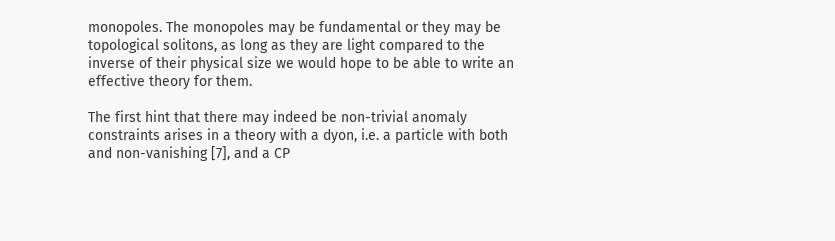monopoles. The monopoles may be fundamental or they may be topological solitons, as long as they are light compared to the inverse of their physical size we would hope to be able to write an effective theory for them.

The first hint that there may indeed be non-trivial anomaly constraints arises in a theory with a dyon, i.e. a particle with both and non-vanishing [7], and a CP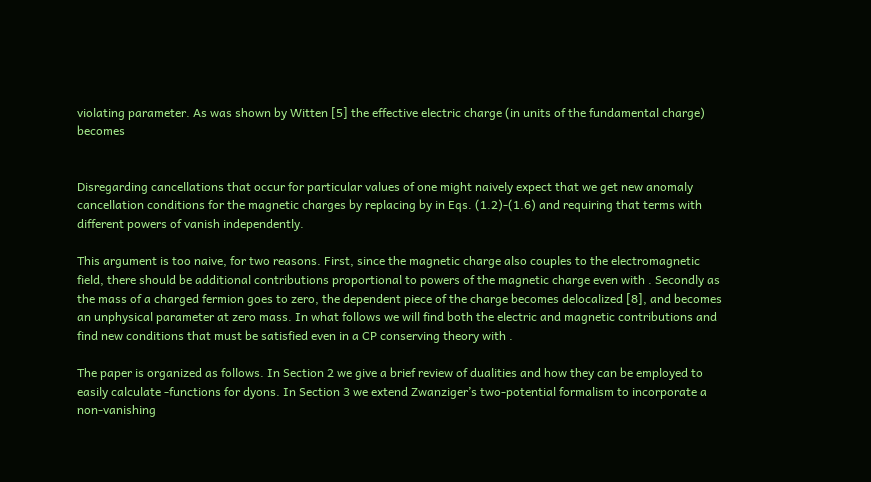violating parameter. As was shown by Witten [5] the effective electric charge (in units of the fundamental charge) becomes


Disregarding cancellations that occur for particular values of one might naively expect that we get new anomaly cancellation conditions for the magnetic charges by replacing by in Eqs. (1.2)-(1.6) and requiring that terms with different powers of vanish independently.

This argument is too naive, for two reasons. First, since the magnetic charge also couples to the electromagnetic field, there should be additional contributions proportional to powers of the magnetic charge even with . Secondly as the mass of a charged fermion goes to zero, the dependent piece of the charge becomes delocalized [8], and becomes an unphysical parameter at zero mass. In what follows we will find both the electric and magnetic contributions and find new conditions that must be satisfied even in a CP conserving theory with .

The paper is organized as follows. In Section 2 we give a brief review of dualities and how they can be employed to easily calculate -functions for dyons. In Section 3 we extend Zwanziger’s two-potential formalism to incorporate a non-vanishing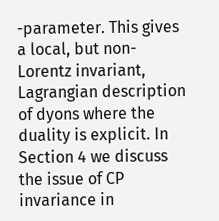-parameter. This gives a local, but non-Lorentz invariant, Lagrangian description of dyons where the duality is explicit. In Section 4 we discuss the issue of CP invariance in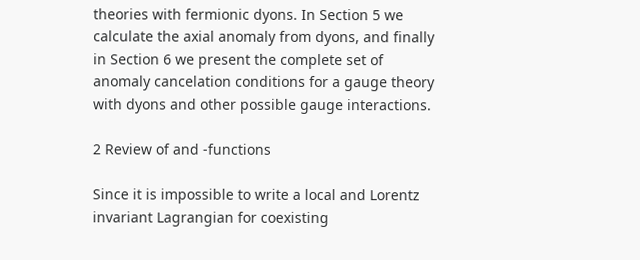theories with fermionic dyons. In Section 5 we calculate the axial anomaly from dyons, and finally in Section 6 we present the complete set of anomaly cancelation conditions for a gauge theory with dyons and other possible gauge interactions.

2 Review of and -functions

Since it is impossible to write a local and Lorentz invariant Lagrangian for coexisting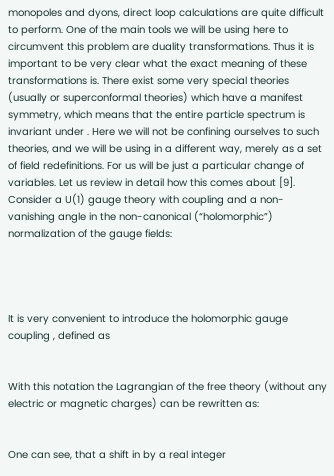monopoles and dyons, direct loop calculations are quite difficult to perform. One of the main tools we will be using here to circumvent this problem are duality transformations. Thus it is important to be very clear what the exact meaning of these transformations is. There exist some very special theories (usually or superconformal theories) which have a manifest symmetry, which means that the entire particle spectrum is invariant under . Here we will not be confining ourselves to such theories, and we will be using in a different way, merely as a set of field redefinitions. For us will be just a particular change of variables. Let us review in detail how this comes about [9]. Consider a U(1) gauge theory with coupling and a non-vanishing angle in the non-canonical (“holomorphic”) normalization of the gauge fields:




It is very convenient to introduce the holomorphic gauge coupling , defined as


With this notation the Lagrangian of the free theory (without any electric or magnetic charges) can be rewritten as:


One can see, that a shift in by a real integer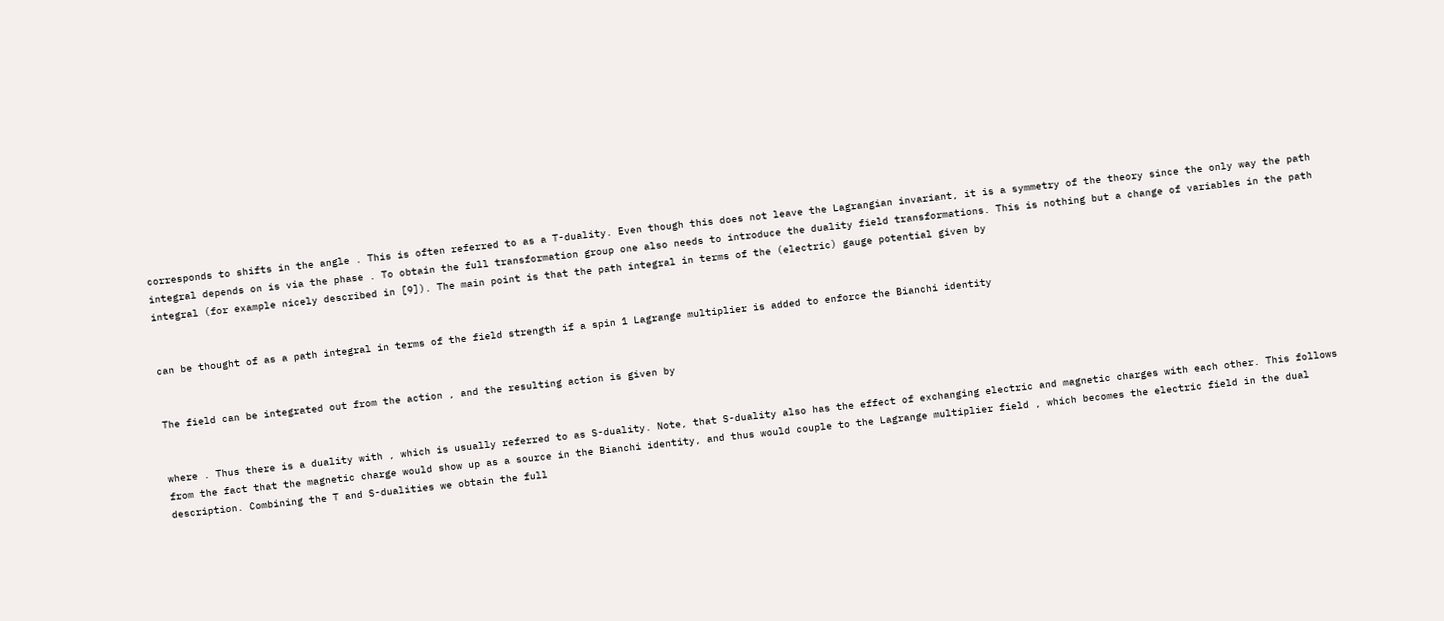corresponds to shifts in the angle . This is often referred to as a T-duality. Even though this does not leave the Lagrangian invariant, it is a symmetry of the theory since the only way the path integral depends on is via the phase . To obtain the full transformation group one also needs to introduce the duality field transformations. This is nothing but a change of variables in the path integral (for example nicely described in [9]). The main point is that the path integral in terms of the (electric) gauge potential given by


can be thought of as a path integral in terms of the field strength if a spin 1 Lagrange multiplier is added to enforce the Bianchi identity


The field can be integrated out from the action , and the resulting action is given by


where . Thus there is a duality with , which is usually referred to as S-duality. Note, that S-duality also has the effect of exchanging electric and magnetic charges with each other. This follows from the fact that the magnetic charge would show up as a source in the Bianchi identity, and thus would couple to the Lagrange multiplier field , which becomes the electric field in the dual description. Combining the T and S-dualities we obtain the full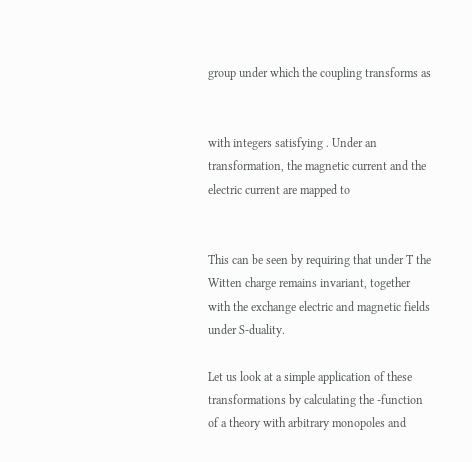group under which the coupling transforms as


with integers satisfying . Under an transformation, the magnetic current and the electric current are mapped to


This can be seen by requiring that under T the Witten charge remains invariant, together with the exchange electric and magnetic fields under S-duality.

Let us look at a simple application of these transformations by calculating the -function of a theory with arbitrary monopoles and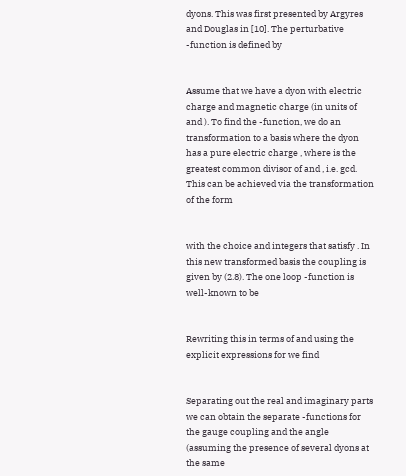dyons. This was first presented by Argyres and Douglas in [10]. The perturbative -function is defined by


Assume that we have a dyon with electric charge and magnetic charge (in units of and ). To find the -function, we do an transformation to a basis where the dyon has a pure electric charge , where is the greatest common divisor of and , i.e. gcd. This can be achieved via the transformation of the form


with the choice and integers that satisfy . In this new transformed basis the coupling is given by (2.8). The one loop -function is well-known to be


Rewriting this in terms of and using the explicit expressions for we find


Separating out the real and imaginary parts we can obtain the separate -functions for the gauge coupling and the angle (assuming the presence of several dyons at the same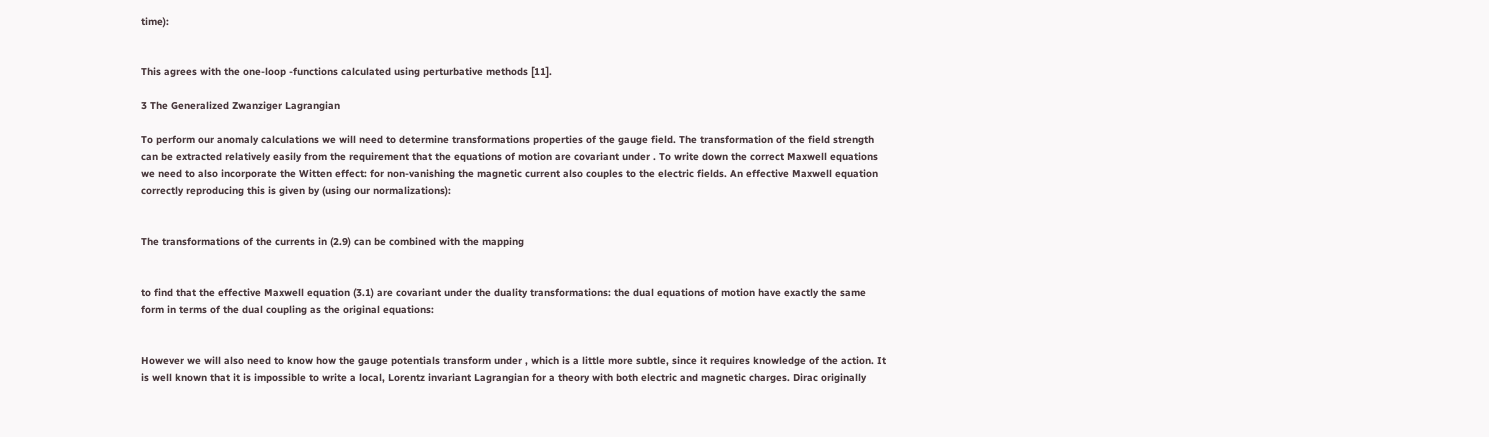time):


This agrees with the one-loop -functions calculated using perturbative methods [11].

3 The Generalized Zwanziger Lagrangian

To perform our anomaly calculations we will need to determine transformations properties of the gauge field. The transformation of the field strength can be extracted relatively easily from the requirement that the equations of motion are covariant under . To write down the correct Maxwell equations we need to also incorporate the Witten effect: for non-vanishing the magnetic current also couples to the electric fields. An effective Maxwell equation correctly reproducing this is given by (using our normalizations):


The transformations of the currents in (2.9) can be combined with the mapping


to find that the effective Maxwell equation (3.1) are covariant under the duality transformations: the dual equations of motion have exactly the same form in terms of the dual coupling as the original equations:


However we will also need to know how the gauge potentials transform under , which is a little more subtle, since it requires knowledge of the action. It is well known that it is impossible to write a local, Lorentz invariant Lagrangian for a theory with both electric and magnetic charges. Dirac originally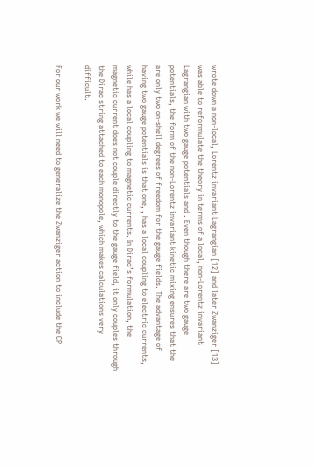wrote down a non-local, Lorentz invariant Lagrangian [12] and later Zwanziger [13] was able to reformulate the theory in terms of a local, non-Lorentz invariant Lagrangian with two gauge potentials and . Even though there are two gauge potentials, the form of the non-Lorentz invariant kinetic mixing ensures that the are only two on-shell degrees of freedom for the gauge fields. The advantage of having two gauge potentials is that one, , has a local coupling to electric currents, while has a local coupling to magnetic currents. In Dirac’s formulation, the magnetic current does not couple directly to the gauge field, it only couples through the Dirac string attached to each monopole, which makes calculations very difficult.

For our work we will need to generalize the Zwanziger action to include the CP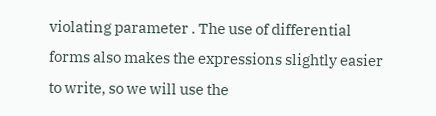violating parameter . The use of differential forms also makes the expressions slightly easier to write, so we will use the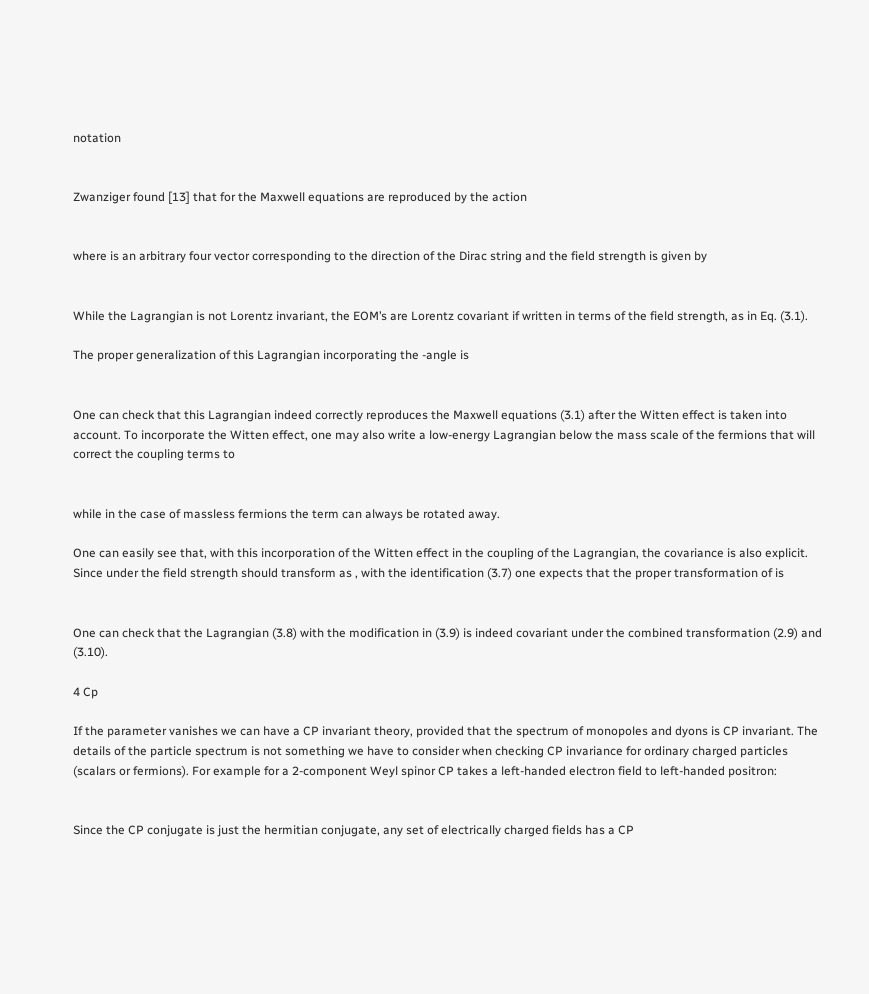notation


Zwanziger found [13] that for the Maxwell equations are reproduced by the action


where is an arbitrary four vector corresponding to the direction of the Dirac string and the field strength is given by


While the Lagrangian is not Lorentz invariant, the EOM’s are Lorentz covariant if written in terms of the field strength, as in Eq. (3.1).

The proper generalization of this Lagrangian incorporating the -angle is


One can check that this Lagrangian indeed correctly reproduces the Maxwell equations (3.1) after the Witten effect is taken into account. To incorporate the Witten effect, one may also write a low-energy Lagrangian below the mass scale of the fermions that will correct the coupling terms to


while in the case of massless fermions the term can always be rotated away.

One can easily see that, with this incorporation of the Witten effect in the coupling of the Lagrangian, the covariance is also explicit. Since under the field strength should transform as , with the identification (3.7) one expects that the proper transformation of is


One can check that the Lagrangian (3.8) with the modification in (3.9) is indeed covariant under the combined transformation (2.9) and (3.10).

4 Cp

If the parameter vanishes we can have a CP invariant theory, provided that the spectrum of monopoles and dyons is CP invariant. The details of the particle spectrum is not something we have to consider when checking CP invariance for ordinary charged particles (scalars or fermions). For example for a 2-component Weyl spinor CP takes a left-handed electron field to left-handed positron:


Since the CP conjugate is just the hermitian conjugate, any set of electrically charged fields has a CP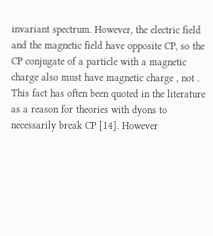invariant spectrum. However, the electric field and the magnetic field have opposite CP, so the CP conjugate of a particle with a magnetic charge also must have magnetic charge , not . This fact has often been quoted in the literature as a reason for theories with dyons to necessarily break CP [14]. However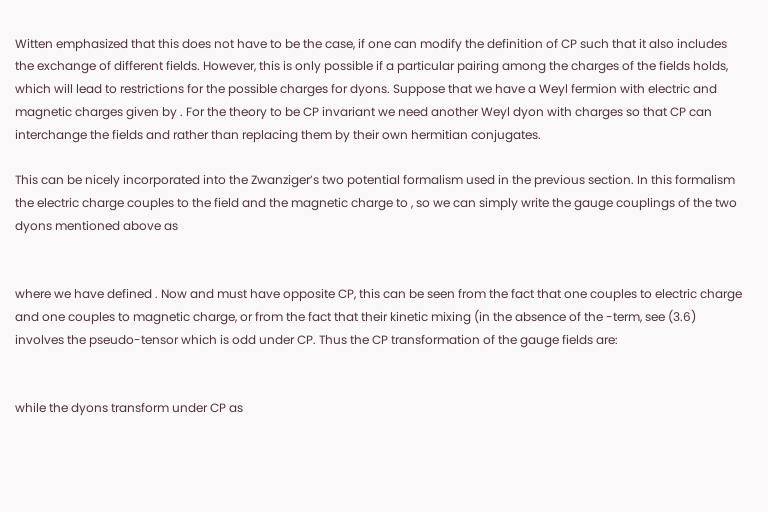Witten emphasized that this does not have to be the case, if one can modify the definition of CP such that it also includes the exchange of different fields. However, this is only possible if a particular pairing among the charges of the fields holds, which will lead to restrictions for the possible charges for dyons. Suppose that we have a Weyl fermion with electric and magnetic charges given by . For the theory to be CP invariant we need another Weyl dyon with charges so that CP can interchange the fields and rather than replacing them by their own hermitian conjugates.

This can be nicely incorporated into the Zwanziger’s two potential formalism used in the previous section. In this formalism the electric charge couples to the field and the magnetic charge to , so we can simply write the gauge couplings of the two dyons mentioned above as


where we have defined . Now and must have opposite CP, this can be seen from the fact that one couples to electric charge and one couples to magnetic charge, or from the fact that their kinetic mixing (in the absence of the -term, see (3.6) involves the pseudo-tensor which is odd under CP. Thus the CP transformation of the gauge fields are:


while the dyons transform under CP as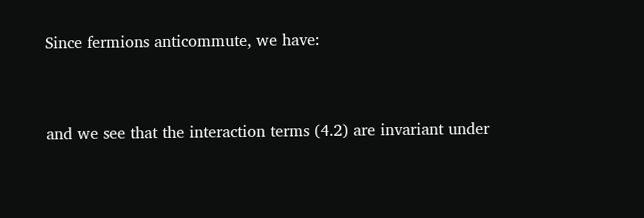Since fermions anticommute, we have:


and we see that the interaction terms (4.2) are invariant under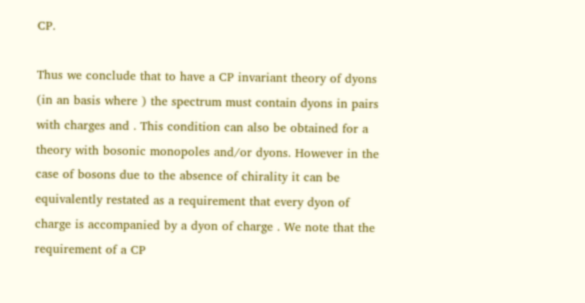CP.

Thus we conclude that to have a CP invariant theory of dyons (in an basis where ) the spectrum must contain dyons in pairs with charges and . This condition can also be obtained for a theory with bosonic monopoles and/or dyons. However in the case of bosons due to the absence of chirality it can be equivalently restated as a requirement that every dyon of charge is accompanied by a dyon of charge . We note that the requirement of a CP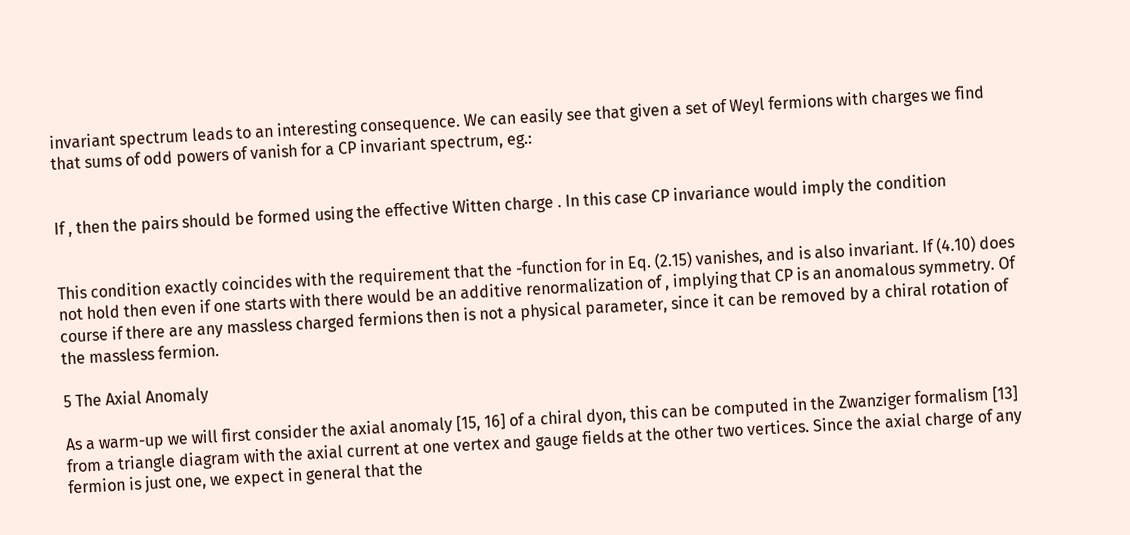invariant spectrum leads to an interesting consequence. We can easily see that given a set of Weyl fermions with charges we find that sums of odd powers of vanish for a CP invariant spectrum, eg.:


If , then the pairs should be formed using the effective Witten charge . In this case CP invariance would imply the condition


This condition exactly coincides with the requirement that the -function for in Eq. (2.15) vanishes, and is also invariant. If (4.10) does not hold then even if one starts with there would be an additive renormalization of , implying that CP is an anomalous symmetry. Of course if there are any massless charged fermions then is not a physical parameter, since it can be removed by a chiral rotation of the massless fermion.

5 The Axial Anomaly

As a warm-up we will first consider the axial anomaly [15, 16] of a chiral dyon, this can be computed in the Zwanziger formalism [13] from a triangle diagram with the axial current at one vertex and gauge fields at the other two vertices. Since the axial charge of any fermion is just one, we expect in general that the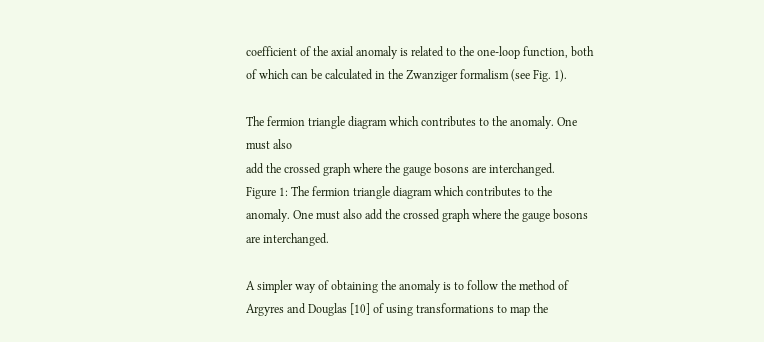coefficient of the axial anomaly is related to the one-loop function, both of which can be calculated in the Zwanziger formalism (see Fig. 1).

The fermion triangle diagram which contributes to the anomaly. One must also
add the crossed graph where the gauge bosons are interchanged.
Figure 1: The fermion triangle diagram which contributes to the anomaly. One must also add the crossed graph where the gauge bosons are interchanged.

A simpler way of obtaining the anomaly is to follow the method of Argyres and Douglas [10] of using transformations to map the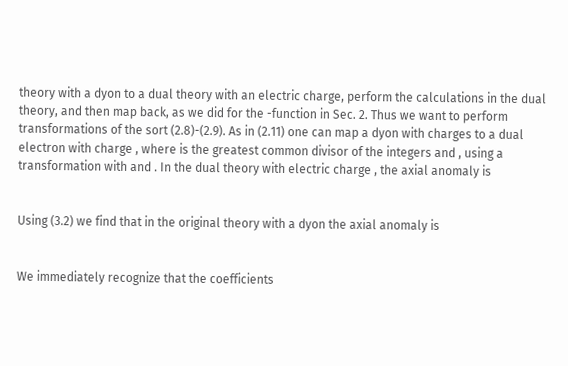theory with a dyon to a dual theory with an electric charge, perform the calculations in the dual theory, and then map back, as we did for the -function in Sec. 2. Thus we want to perform transformations of the sort (2.8)-(2.9). As in (2.11) one can map a dyon with charges to a dual electron with charge , where is the greatest common divisor of the integers and , using a transformation with and . In the dual theory with electric charge , the axial anomaly is


Using (3.2) we find that in the original theory with a dyon the axial anomaly is


We immediately recognize that the coefficients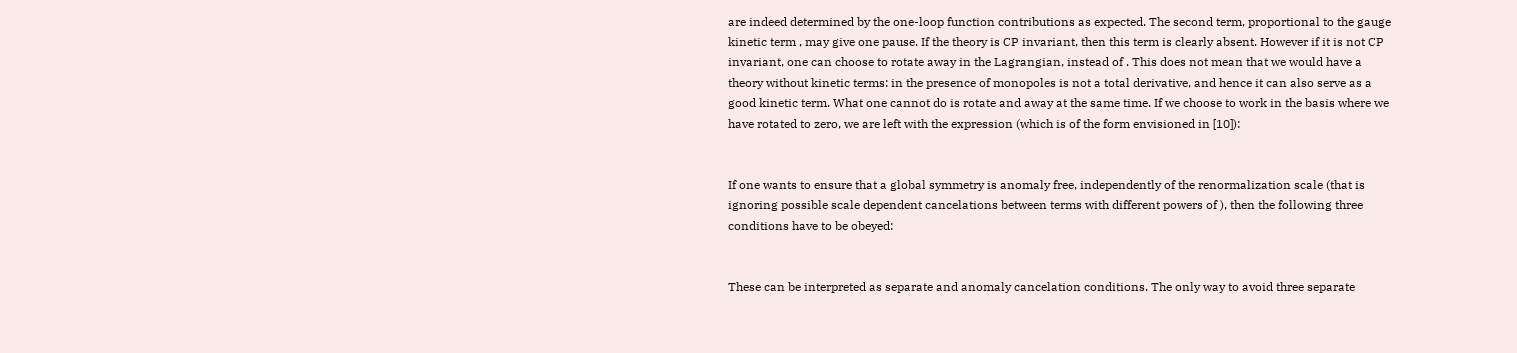are indeed determined by the one-loop function contributions as expected. The second term, proportional to the gauge kinetic term , may give one pause. If the theory is CP invariant, then this term is clearly absent. However if it is not CP invariant, one can choose to rotate away in the Lagrangian, instead of . This does not mean that we would have a theory without kinetic terms: in the presence of monopoles is not a total derivative, and hence it can also serve as a good kinetic term. What one cannot do is rotate and away at the same time. If we choose to work in the basis where we have rotated to zero, we are left with the expression (which is of the form envisioned in [10]):


If one wants to ensure that a global symmetry is anomaly free, independently of the renormalization scale (that is ignoring possible scale dependent cancelations between terms with different powers of ), then the following three conditions have to be obeyed:


These can be interpreted as separate and anomaly cancelation conditions. The only way to avoid three separate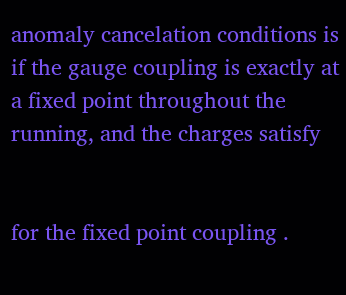anomaly cancelation conditions is if the gauge coupling is exactly at a fixed point throughout the running, and the charges satisfy


for the fixed point coupling .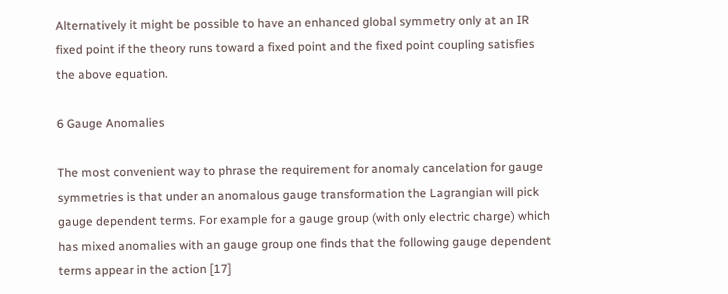Alternatively it might be possible to have an enhanced global symmetry only at an IR fixed point if the theory runs toward a fixed point and the fixed point coupling satisfies the above equation.

6 Gauge Anomalies

The most convenient way to phrase the requirement for anomaly cancelation for gauge symmetries is that under an anomalous gauge transformation the Lagrangian will pick gauge dependent terms. For example for a gauge group (with only electric charge) which has mixed anomalies with an gauge group one finds that the following gauge dependent terms appear in the action [17]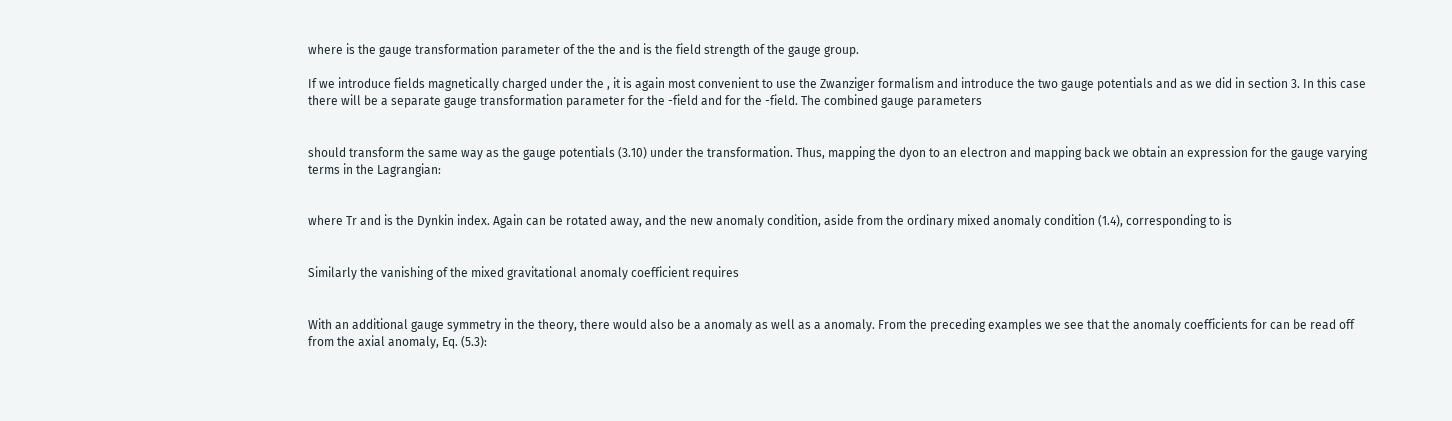where is the gauge transformation parameter of the the and is the field strength of the gauge group.

If we introduce fields magnetically charged under the , it is again most convenient to use the Zwanziger formalism and introduce the two gauge potentials and as we did in section 3. In this case there will be a separate gauge transformation parameter for the -field and for the -field. The combined gauge parameters


should transform the same way as the gauge potentials (3.10) under the transformation. Thus, mapping the dyon to an electron and mapping back we obtain an expression for the gauge varying terms in the Lagrangian:


where Tr and is the Dynkin index. Again can be rotated away, and the new anomaly condition, aside from the ordinary mixed anomaly condition (1.4), corresponding to is


Similarly the vanishing of the mixed gravitational anomaly coefficient requires


With an additional gauge symmetry in the theory, there would also be a anomaly as well as a anomaly. From the preceding examples we see that the anomaly coefficients for can be read off from the axial anomaly, Eq. (5.3):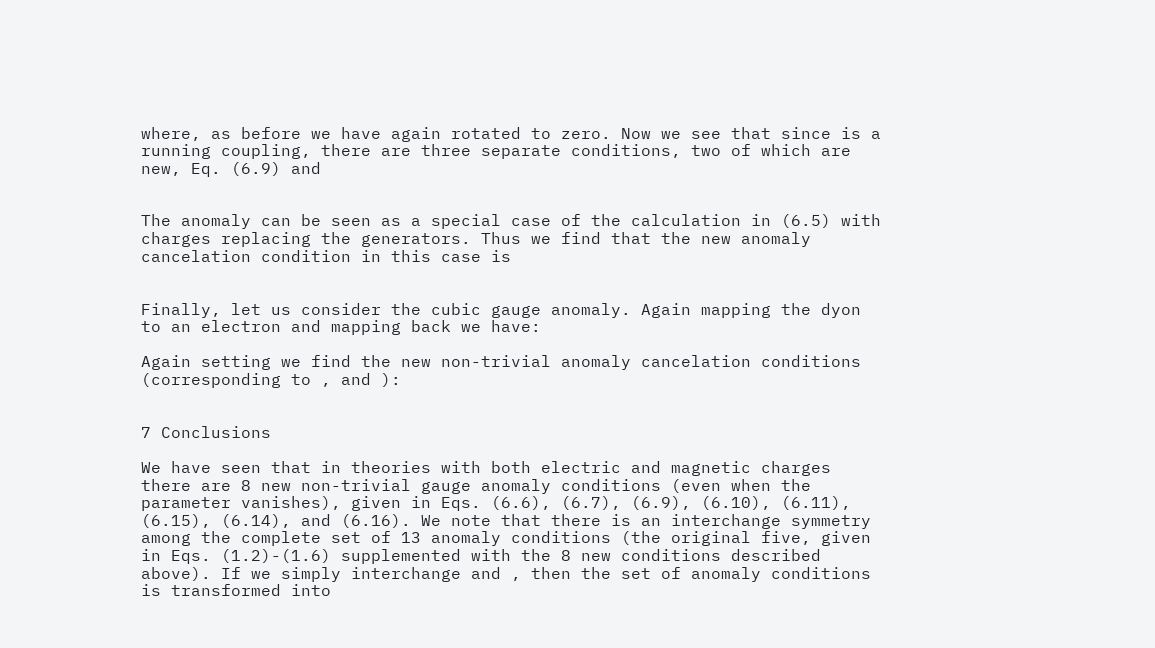where, as before we have again rotated to zero. Now we see that since is a running coupling, there are three separate conditions, two of which are new, Eq. (6.9) and


The anomaly can be seen as a special case of the calculation in (6.5) with charges replacing the generators. Thus we find that the new anomaly cancelation condition in this case is


Finally, let us consider the cubic gauge anomaly. Again mapping the dyon to an electron and mapping back we have:

Again setting we find the new non-trivial anomaly cancelation conditions (corresponding to , and ):


7 Conclusions

We have seen that in theories with both electric and magnetic charges there are 8 new non-trivial gauge anomaly conditions (even when the parameter vanishes), given in Eqs. (6.6), (6.7), (6.9), (6.10), (6.11), (6.15), (6.14), and (6.16). We note that there is an interchange symmetry among the complete set of 13 anomaly conditions (the original five, given in Eqs. (1.2)-(1.6) supplemented with the 8 new conditions described above). If we simply interchange and , then the set of anomaly conditions is transformed into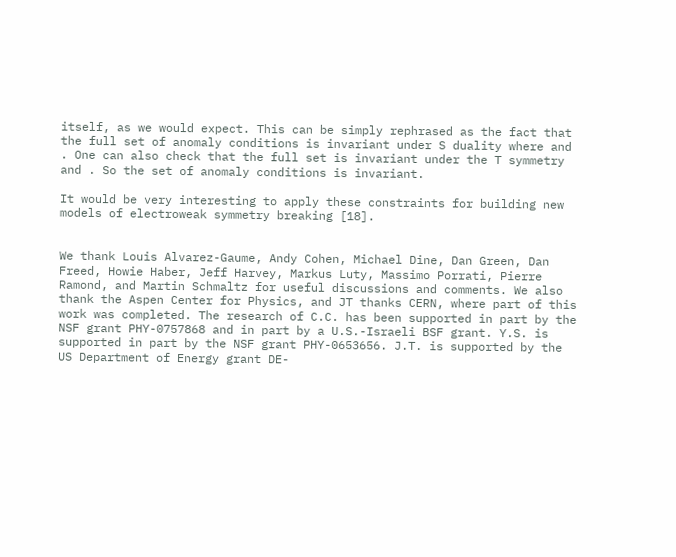itself, as we would expect. This can be simply rephrased as the fact that the full set of anomaly conditions is invariant under S duality where and . One can also check that the full set is invariant under the T symmetry and . So the set of anomaly conditions is invariant.

It would be very interesting to apply these constraints for building new models of electroweak symmetry breaking [18].


We thank Louis Alvarez-Gaume, Andy Cohen, Michael Dine, Dan Green, Dan Freed, Howie Haber, Jeff Harvey, Markus Luty, Massimo Porrati, Pierre Ramond, and Martin Schmaltz for useful discussions and comments. We also thank the Aspen Center for Physics, and JT thanks CERN, where part of this work was completed. The research of C.C. has been supported in part by the NSF grant PHY-0757868 and in part by a U.S.-Israeli BSF grant. Y.S. is supported in part by the NSF grant PHY-0653656. J.T. is supported by the US Department of Energy grant DE-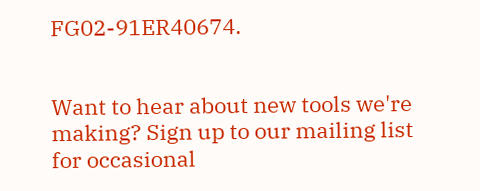FG02-91ER40674.


Want to hear about new tools we're making? Sign up to our mailing list for occasional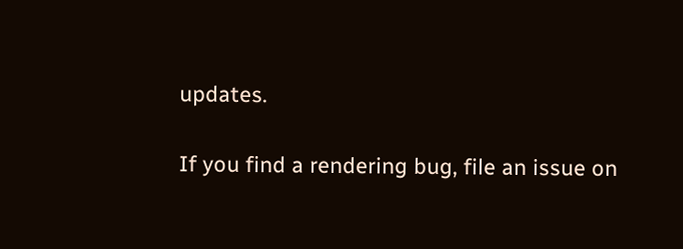updates.

If you find a rendering bug, file an issue on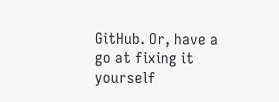GitHub. Or, have a go at fixing it yourself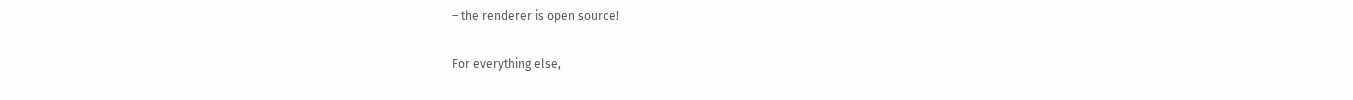– the renderer is open source!

For everything else,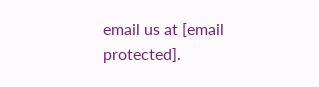email us at [email protected].